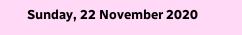Sunday, 22 November 2020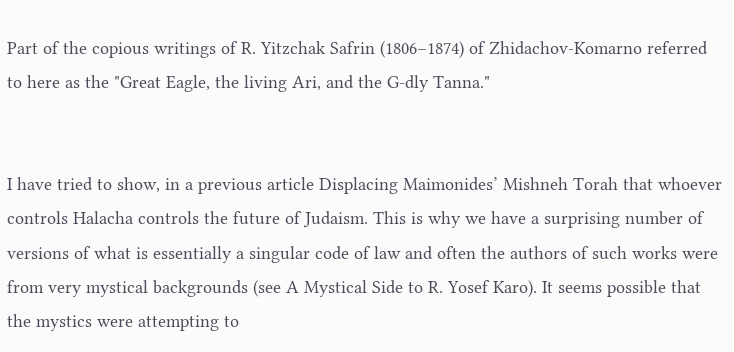Part of the copious writings of R. Yitzchak Safrin (1806–1874) of Zhidachov-Komarno referred to here as the "Great Eagle, the living Ari, and the G-dly Tanna."


I have tried to show, in a previous article Displacing Maimonides’ Mishneh Torah that whoever controls Halacha controls the future of Judaism. This is why we have a surprising number of versions of what is essentially a singular code of law and often the authors of such works were from very mystical backgrounds (see A Mystical Side to R. Yosef Karo). It seems possible that the mystics were attempting to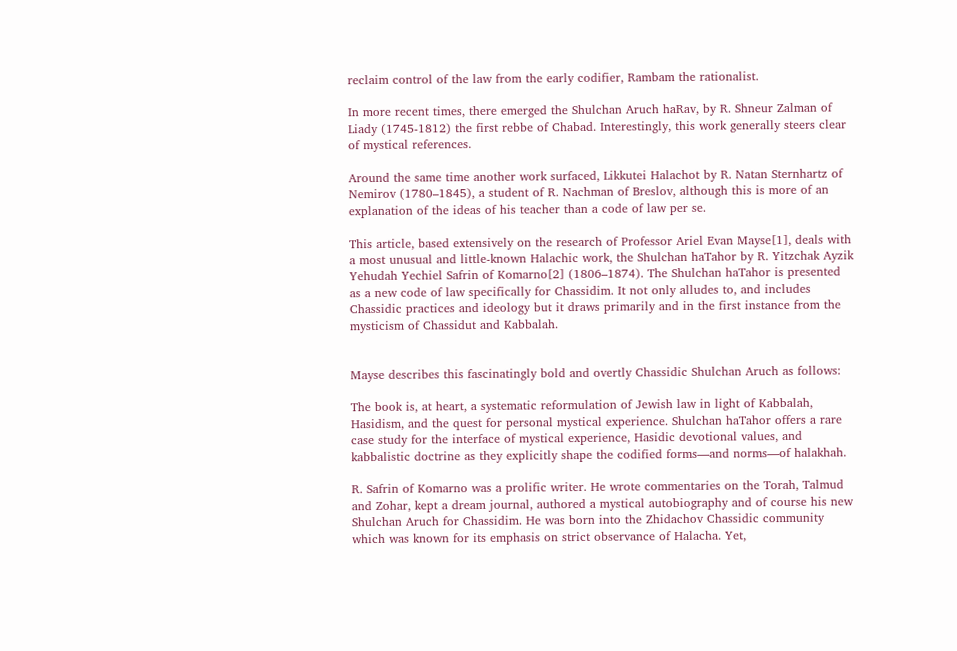reclaim control of the law from the early codifier, Rambam the rationalist.

In more recent times, there emerged the Shulchan Aruch haRav, by R. Shneur Zalman of Liady (1745-1812) the first rebbe of Chabad. Interestingly, this work generally steers clear of mystical references.

Around the same time another work surfaced, Likkutei Halachot by R. Natan Sternhartz of Nemirov (1780–1845), a student of R. Nachman of Breslov, although this is more of an explanation of the ideas of his teacher than a code of law per se.

This article, based extensively on the research of Professor Ariel Evan Mayse[1], deals with a most unusual and little-known Halachic work, the Shulchan haTahor by R. Yitzchak Ayzik Yehudah Yechiel Safrin of Komarno[2] (1806–1874). The Shulchan haTahor is presented as a new code of law specifically for Chassidim. It not only alludes to, and includes Chassidic practices and ideology but it draws primarily and in the first instance from the mysticism of Chassidut and Kabbalah.


Mayse describes this fascinatingly bold and overtly Chassidic Shulchan Aruch as follows:

The book is, at heart, a systematic reformulation of Jewish law in light of Kabbalah, Hasidism, and the quest for personal mystical experience. Shulchan haTahor offers a rare case study for the interface of mystical experience, Hasidic devotional values, and kabbalistic doctrine as they explicitly shape the codified forms—and norms—of halakhah.

R. Safrin of Komarno was a prolific writer. He wrote commentaries on the Torah, Talmud and Zohar, kept a dream journal, authored a mystical autobiography and of course his new Shulchan Aruch for Chassidim. He was born into the Zhidachov Chassidic community which was known for its emphasis on strict observance of Halacha. Yet,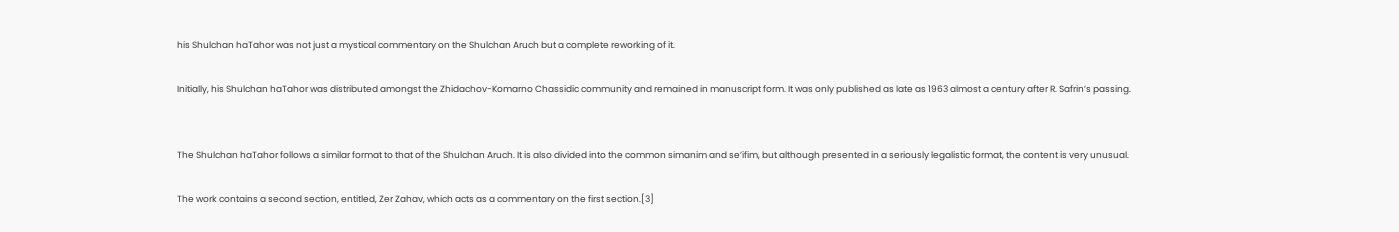his Shulchan haTahor was not just a mystical commentary on the Shulchan Aruch but a complete reworking of it.

Initially, his Shulchan haTahor was distributed amongst the Zhidachov-Komarno Chassidic community and remained in manuscript form. It was only published as late as 1963 almost a century after R. Safrin’s passing.


The Shulchan haTahor follows a similar format to that of the Shulchan Aruch. It is also divided into the common simanim and se’ifim, but although presented in a seriously legalistic format, the content is very unusual.

The work contains a second section, entitled, Zer Zahav, which acts as a commentary on the first section.[3]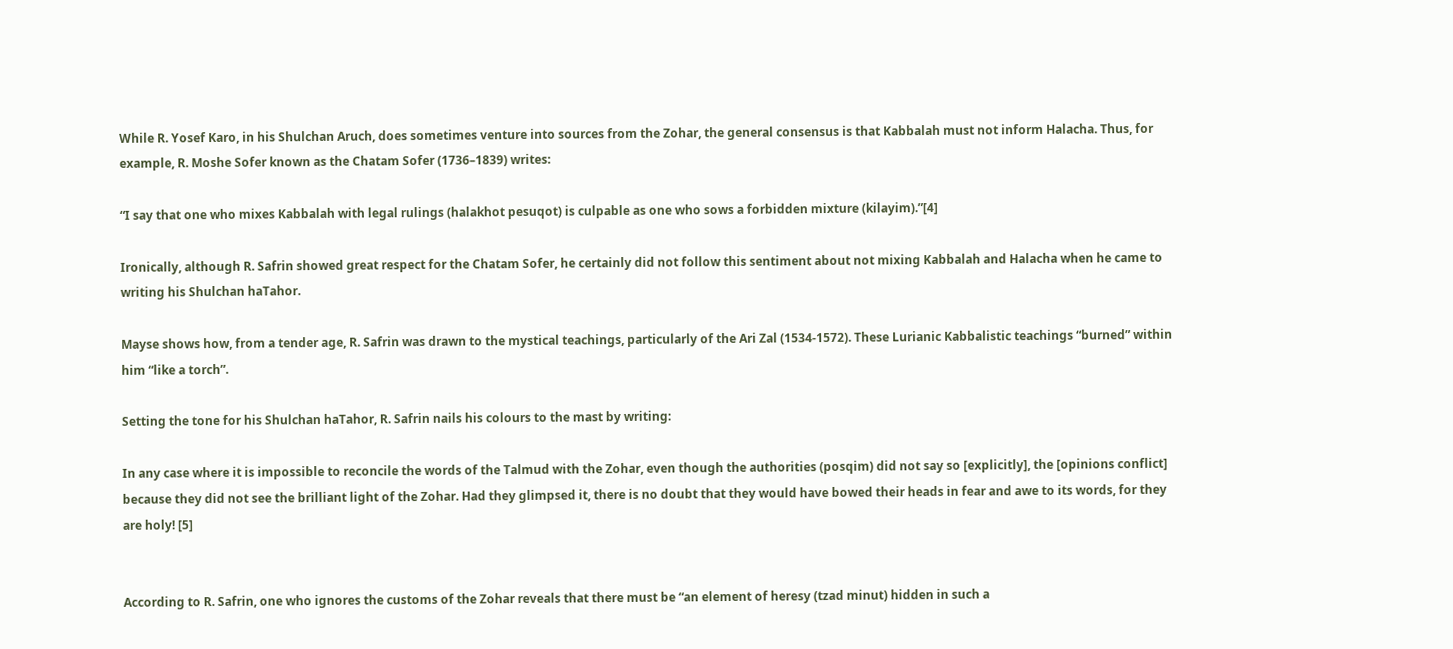While R. Yosef Karo, in his Shulchan Aruch, does sometimes venture into sources from the Zohar, the general consensus is that Kabbalah must not inform Halacha. Thus, for example, R. Moshe Sofer known as the Chatam Sofer (1736–1839) writes:

“I say that one who mixes Kabbalah with legal rulings (halakhot pesuqot) is culpable as one who sows a forbidden mixture (kilayim).”[4]

Ironically, although R. Safrin showed great respect for the Chatam Sofer, he certainly did not follow this sentiment about not mixing Kabbalah and Halacha when he came to writing his Shulchan haTahor.

Mayse shows how, from a tender age, R. Safrin was drawn to the mystical teachings, particularly of the Ari Zal (1534-1572). These Lurianic Kabbalistic teachings “burned” within him “like a torch”.

Setting the tone for his Shulchan haTahor, R. Safrin nails his colours to the mast by writing:

In any case where it is impossible to reconcile the words of the Talmud with the Zohar, even though the authorities (posqim) did not say so [explicitly], the [opinions conflict] because they did not see the brilliant light of the Zohar. Had they glimpsed it, there is no doubt that they would have bowed their heads in fear and awe to its words, for they are holy! [5]


According to R. Safrin, one who ignores the customs of the Zohar reveals that there must be “an element of heresy (tzad minut) hidden in such a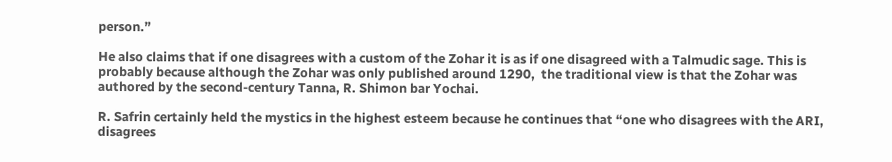person.”

He also claims that if one disagrees with a custom of the Zohar it is as if one disagreed with a Talmudic sage. This is probably because although the Zohar was only published around 1290,  the traditional view is that the Zohar was authored by the second-century Tanna, R. Shimon bar Yochai.

R. Safrin certainly held the mystics in the highest esteem because he continues that “one who disagrees with the ARI, disagrees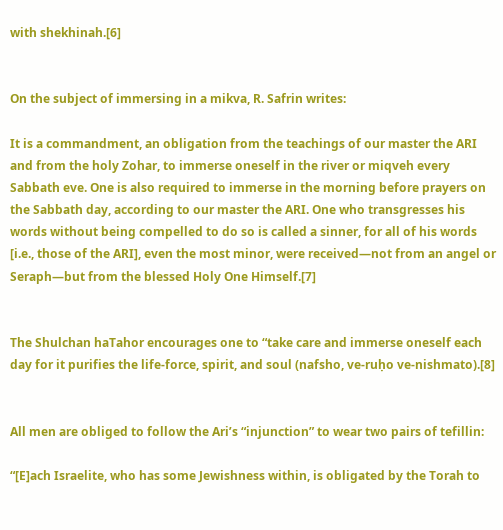with shekhinah.[6]


On the subject of immersing in a mikva, R. Safrin writes:

It is a commandment, an obligation from the teachings of our master the ARI and from the holy Zohar, to immerse oneself in the river or miqveh every Sabbath eve. One is also required to immerse in the morning before prayers on the Sabbath day, according to our master the ARI. One who transgresses his words without being compelled to do so is called a sinner, for all of his words [i.e., those of the ARI], even the most minor, were received—not from an angel or Seraph—but from the blessed Holy One Himself.[7]


The Shulchan haTahor encourages one to “take care and immerse oneself each day for it purifies the life-force, spirit, and soul (nafsho, ve-ruḥo ve-nishmato).[8]


All men are obliged to follow the Ari’s “injunction” to wear two pairs of tefillin:

“[E]ach Israelite, who has some Jewishness within, is obligated by the Torah to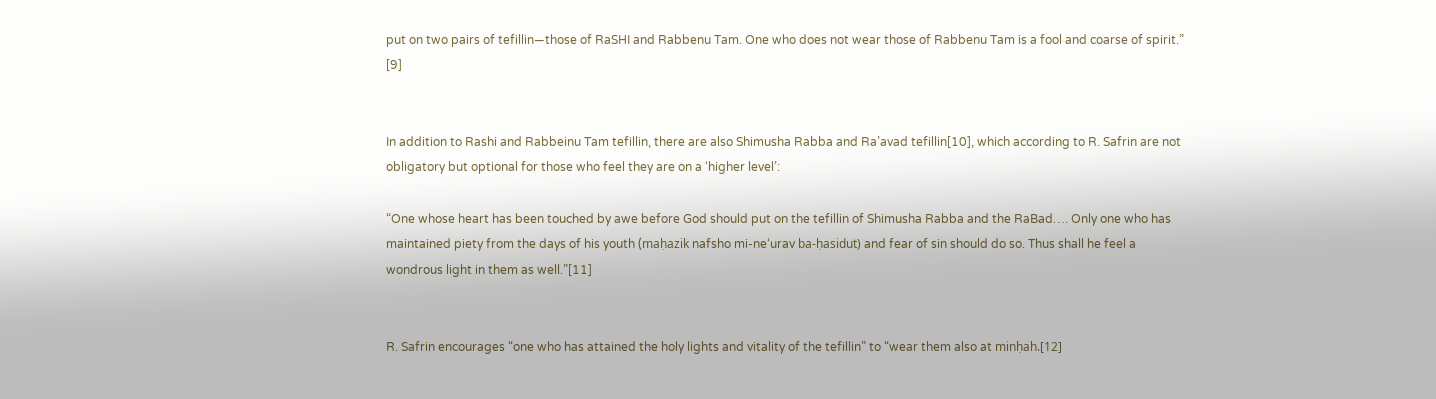put on two pairs of tefillin—those of RaSHI and Rabbenu Tam. One who does not wear those of Rabbenu Tam is a fool and coarse of spirit.” [9]


In addition to Rashi and Rabbeinu Tam tefillin, there are also Shimusha Rabba and Ra’avad tefillin[10], which according to R. Safrin are not obligatory but optional for those who feel they are on a ‘higher level’:

“One whose heart has been touched by awe before God should put on the tefillin of Shimusha Rabba and the RaBad…. Only one who has maintained piety from the days of his youth (maḥazik nafsho mi-ne‘urav ba-ḥasidut) and fear of sin should do so. Thus shall he feel a wondrous light in them as well.”[11]


R. Safrin encourages “one who has attained the holy lights and vitality of the tefillin” to “wear them also at minḥah.[12]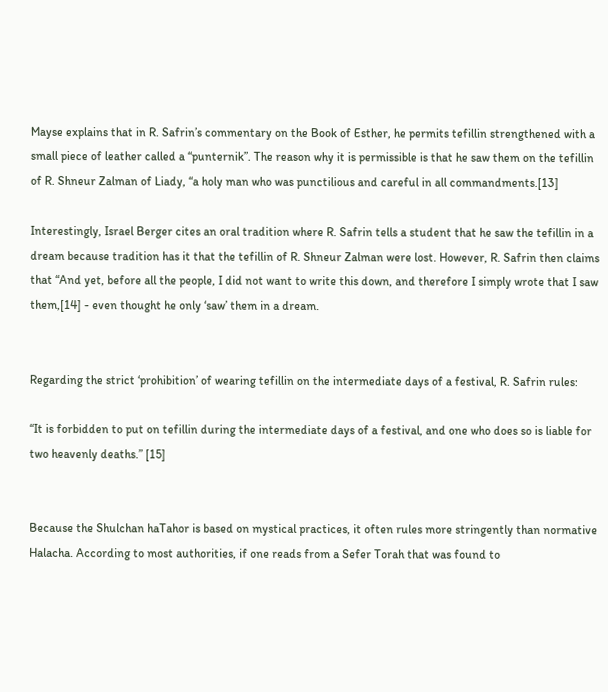Mayse explains that in R. Safrin’s commentary on the Book of Esther, he permits tefillin strengthened with a small piece of leather called a “punternik”. The reason why it is permissible is that he saw them on the tefillin of R. Shneur Zalman of Liady, “a holy man who was punctilious and careful in all commandments.[13]

Interestingly, Israel Berger cites an oral tradition where R. Safrin tells a student that he saw the tefillin in a dream because tradition has it that the tefillin of R. Shneur Zalman were lost. However, R. Safrin then claims that “And yet, before all the people, I did not want to write this down, and therefore I simply wrote that I saw them,[14] - even thought he only ‘saw’ them in a dream.


Regarding the strict ‘prohibition’ of wearing tefillin on the intermediate days of a festival, R. Safrin rules:

“It is forbidden to put on tefillin during the intermediate days of a festival, and one who does so is liable for two heavenly deaths.” [15]


Because the Shulchan haTahor is based on mystical practices, it often rules more stringently than normative Halacha. According to most authorities, if one reads from a Sefer Torah that was found to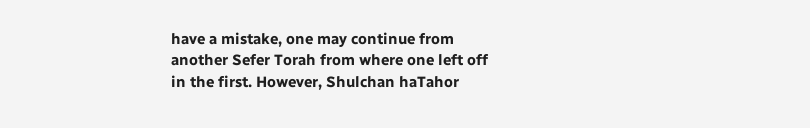have a mistake, one may continue from another Sefer Torah from where one left off in the first. However, Shulchan haTahor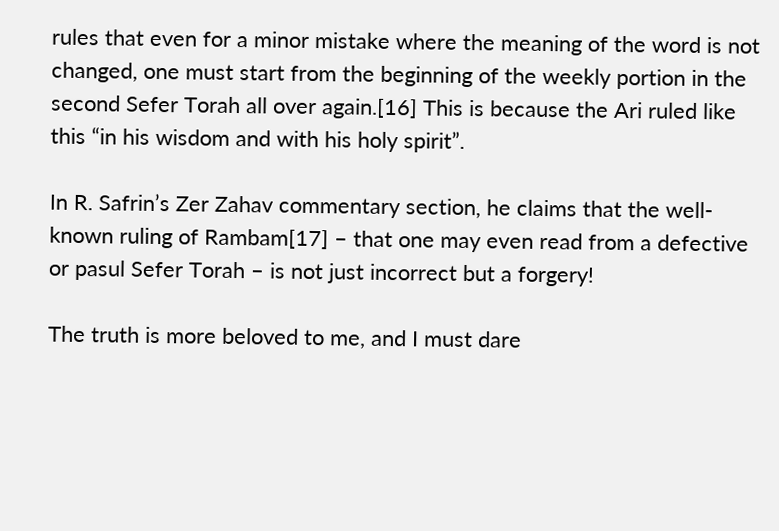rules that even for a minor mistake where the meaning of the word is not changed, one must start from the beginning of the weekly portion in the second Sefer Torah all over again.[16] This is because the Ari ruled like this “in his wisdom and with his holy spirit”.

In R. Safrin’s Zer Zahav commentary section, he claims that the well-known ruling of Rambam[17] – that one may even read from a defective or pasul Sefer Torah – is not just incorrect but a forgery!

The truth is more beloved to me, and I must dare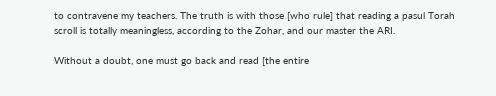to contravene my teachers. The truth is with those [who rule] that reading a pasul Torah scroll is totally meaningless, according to the Zohar, and our master the ARI.

Without a doubt, one must go back and read [the entire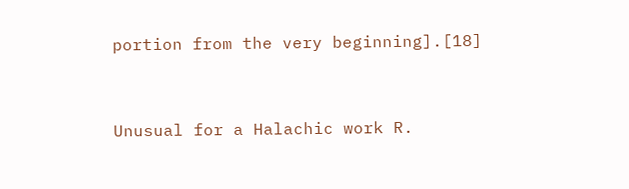portion from the very beginning].[18]


Unusual for a Halachic work R.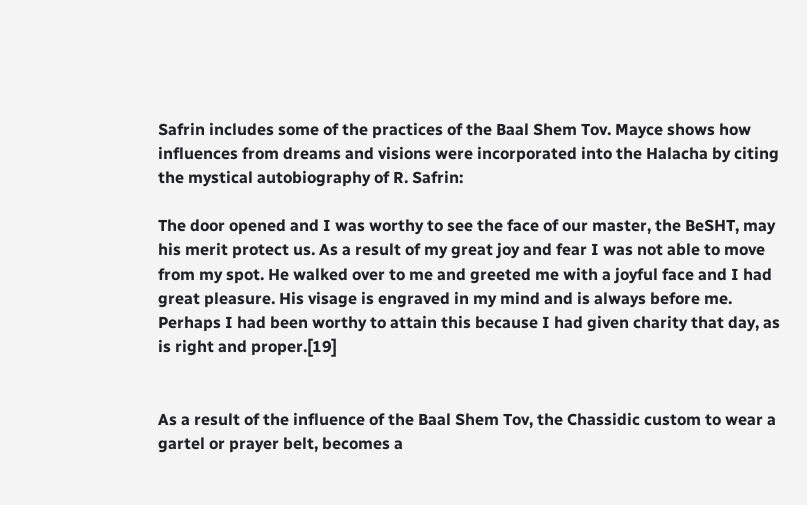Safrin includes some of the practices of the Baal Shem Tov. Mayce shows how influences from dreams and visions were incorporated into the Halacha by citing the mystical autobiography of R. Safrin:

The door opened and I was worthy to see the face of our master, the BeSHT, may his merit protect us. As a result of my great joy and fear I was not able to move from my spot. He walked over to me and greeted me with a joyful face and I had great pleasure. His visage is engraved in my mind and is always before me. Perhaps I had been worthy to attain this because I had given charity that day, as is right and proper.[19]


As a result of the influence of the Baal Shem Tov, the Chassidic custom to wear a gartel or prayer belt, becomes a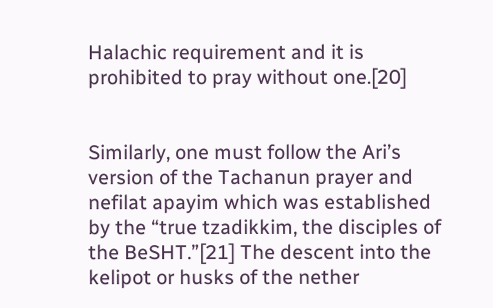Halachic requirement and it is prohibited to pray without one.[20]


Similarly, one must follow the Ari’s version of the Tachanun prayer and nefilat apayim which was established by the “true tzadikkim, the disciples of the BeSHT.”[21] The descent into the kelipot or husks of the nether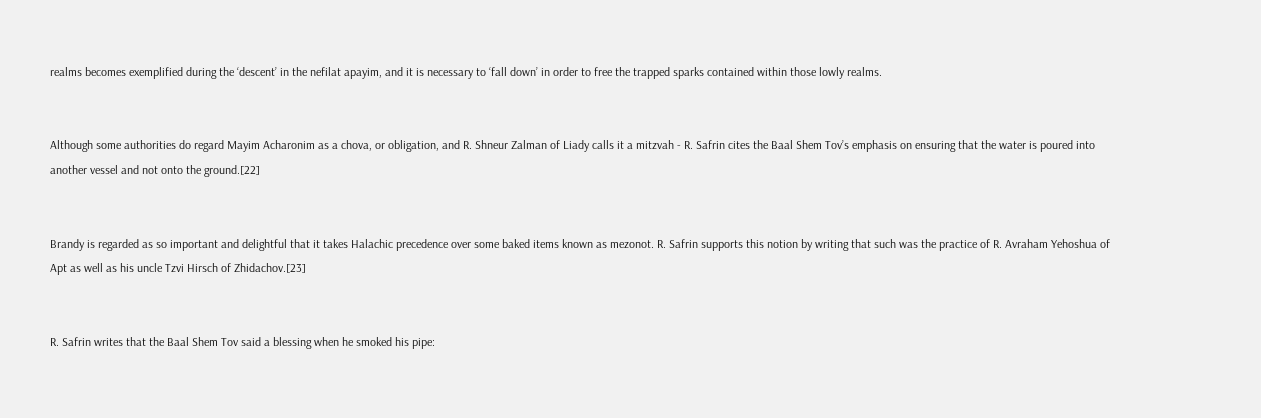realms becomes exemplified during the ‘descent’ in the nefilat apayim, and it is necessary to ‘fall down’ in order to free the trapped sparks contained within those lowly realms.


Although some authorities do regard Mayim Acharonim as a chova, or obligation, and R. Shneur Zalman of Liady calls it a mitzvah - R. Safrin cites the Baal Shem Tov’s emphasis on ensuring that the water is poured into another vessel and not onto the ground.[22]


Brandy is regarded as so important and delightful that it takes Halachic precedence over some baked items known as mezonot. R. Safrin supports this notion by writing that such was the practice of R. Avraham Yehoshua of Apt as well as his uncle Tzvi Hirsch of Zhidachov.[23]


R. Safrin writes that the Baal Shem Tov said a blessing when he smoked his pipe: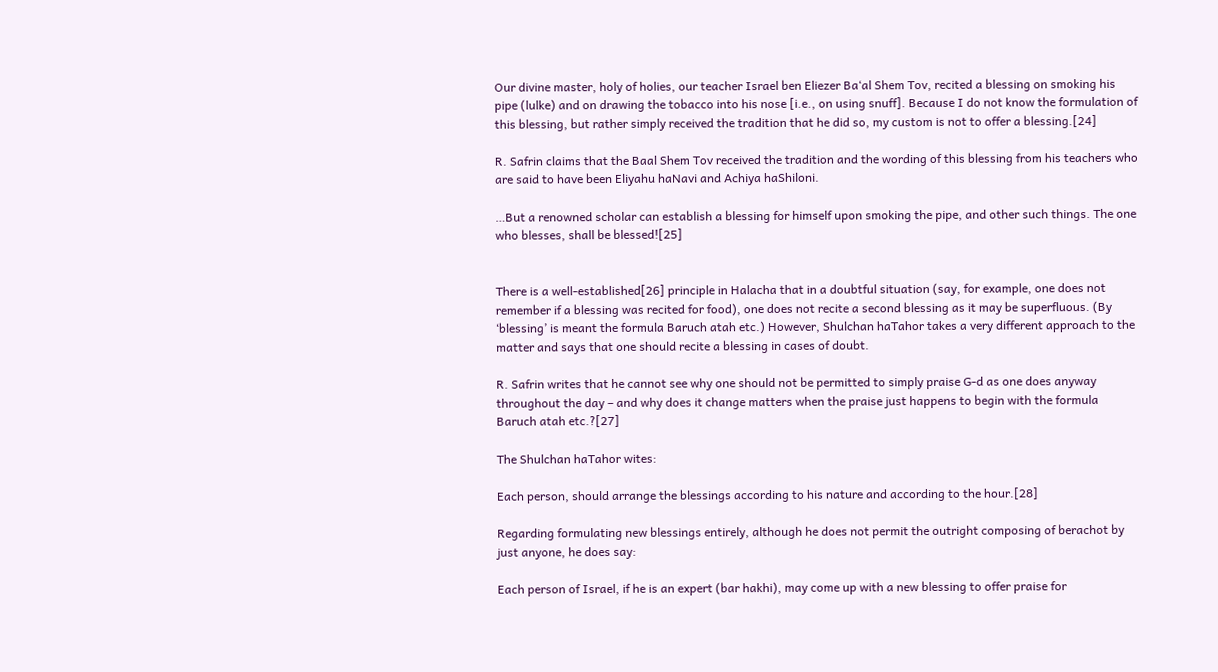Our divine master, holy of holies, our teacher Israel ben Eliezer Ba‘al Shem Tov, recited a blessing on smoking his pipe (lulke) and on drawing the tobacco into his nose [i.e., on using snuff]. Because I do not know the formulation of this blessing, but rather simply received the tradition that he did so, my custom is not to offer a blessing.[24]

R. Safrin claims that the Baal Shem Tov received the tradition and the wording of this blessing from his teachers who are said to have been Eliyahu haNavi and Achiya haShiloni.

…But a renowned scholar can establish a blessing for himself upon smoking the pipe, and other such things. The one who blesses, shall be blessed![25]


There is a well-established[26] principle in Halacha that in a doubtful situation (say, for example, one does not remember if a blessing was recited for food), one does not recite a second blessing as it may be superfluous. (By ‘blessing’ is meant the formula Baruch atah etc.) However, Shulchan haTahor takes a very different approach to the matter and says that one should recite a blessing in cases of doubt.

R. Safrin writes that he cannot see why one should not be permitted to simply praise G-d as one does anyway throughout the day – and why does it change matters when the praise just happens to begin with the formula Baruch atah etc.?[27]

The Shulchan haTahor wites:

Each person, should arrange the blessings according to his nature and according to the hour.[28]

Regarding formulating new blessings entirely, although he does not permit the outright composing of berachot by just anyone, he does say:

Each person of Israel, if he is an expert (bar hakhi), may come up with a new blessing to offer praise for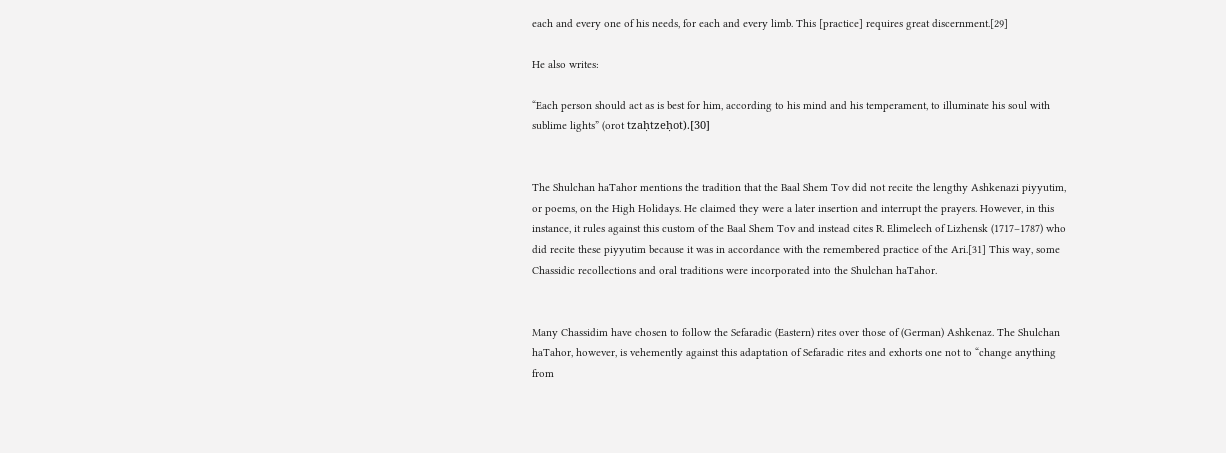each and every one of his needs, for each and every limb. This [practice] requires great discernment.[29]

He also writes:

“Each person should act as is best for him, according to his mind and his temperament, to illuminate his soul with sublime lights” (orot tzaḥtzeḥot).[30]


The Shulchan haTahor mentions the tradition that the Baal Shem Tov did not recite the lengthy Ashkenazi piyyutim, or poems, on the High Holidays. He claimed they were a later insertion and interrupt the prayers. However, in this instance, it rules against this custom of the Baal Shem Tov and instead cites R. Elimelech of Lizhensk (1717–1787) who did recite these piyyutim because it was in accordance with the remembered practice of the Ari.[31] This way, some Chassidic recollections and oral traditions were incorporated into the Shulchan haTahor.


Many Chassidim have chosen to follow the Sefaradic (Eastern) rites over those of (German) Ashkenaz. The Shulchan haTahor, however, is vehemently against this adaptation of Sefaradic rites and exhorts one not to “change anything from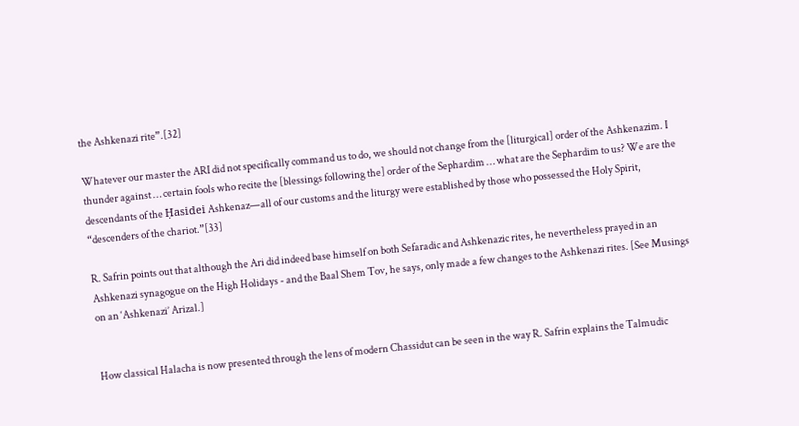the Ashkenazi rite”.[32]

Whatever our master the ARI did not specifically command us to do, we should not change from the [liturgical] order of the Ashkenazim. I thunder against … certain fools who recite the [blessings following the] order of the Sephardim … what are the Sephardim to us? We are the descendants of the Ḥasidei Ashkenaz—all of our customs and the liturgy were established by those who possessed the Holy Spirit, “descenders of the chariot.”[33]

R. Safrin points out that although the Ari did indeed base himself on both Sefaradic and Ashkenazic rites, he nevertheless prayed in an Ashkenazi synagogue on the High Holidays - and the Baal Shem Tov, he says, only made a few changes to the Ashkenazi rites. [See Musings on an ‘Ashkenazi’ Arizal.]


How classical Halacha is now presented through the lens of modern Chassidut can be seen in the way R. Safrin explains the Talmudic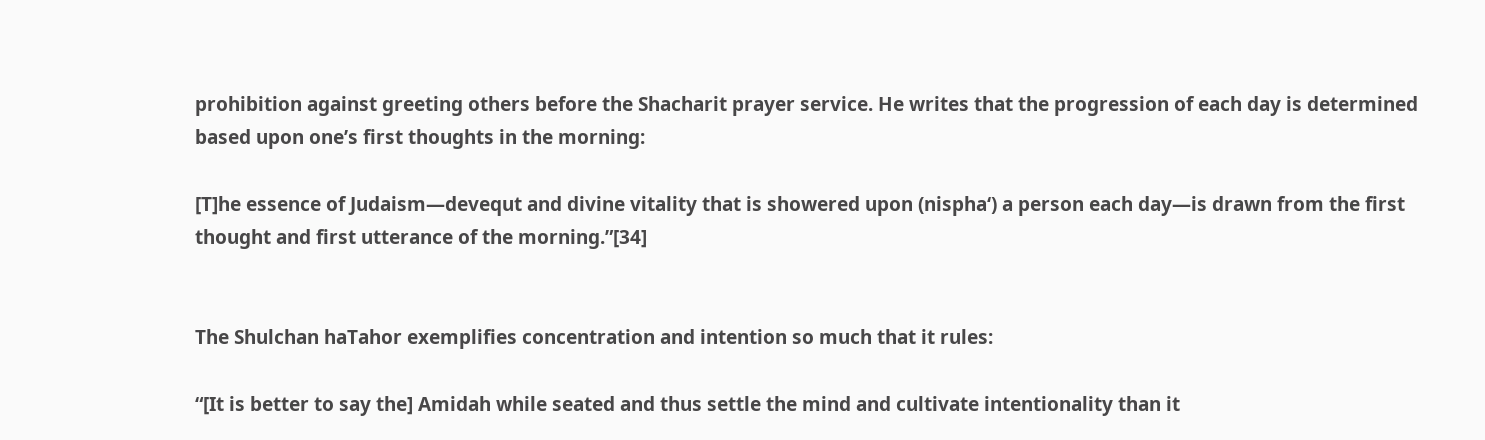prohibition against greeting others before the Shacharit prayer service. He writes that the progression of each day is determined based upon one’s first thoughts in the morning:

[T]he essence of Judaism—devequt and divine vitality that is showered upon (nispha‘) a person each day—is drawn from the first thought and first utterance of the morning.”[34]


The Shulchan haTahor exemplifies concentration and intention so much that it rules:

“[It is better to say the] Amidah while seated and thus settle the mind and cultivate intentionality than it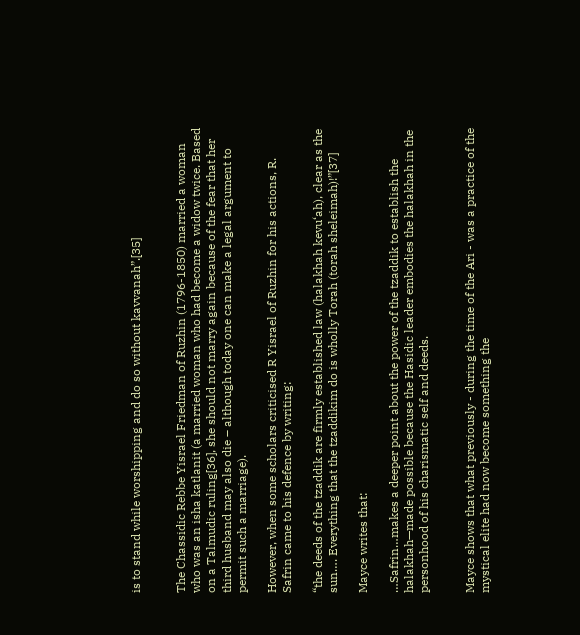is to stand while worshipping and do so without kavvanah”.[35]


The Chassidic Rebbe Yisrael Friedman of Ruzhin (1796-1850) married a woman who was an isha katlanit (a married woman who had become a widow twice. Based on a Talmudic ruling[36], she should not marry again because of the fear that her third husband may also die – although today one can make a legal argument to permit such a marriage).

However, when some scholars criticised R Yisrael of Ruzhin for his actions, R. Safrin came to his defence by writing:

“the deeds of the tzaddik are firmly established law (halakhah kevu‘ah), clear as the sun…. Everything that the tzaddikim do is wholly Torah (torah sheleimah)!”[37]

Mayce writes that:

…Safrin…makes a deeper point about the power of the tzaddik to establish the halakhah—made possible because the Hasidic leader embodies the halakhah in the personhood of his charismatic self and deeds.


Mayce shows that what previously - during the time of the Ari - was a practice of the mystical elite had now become something the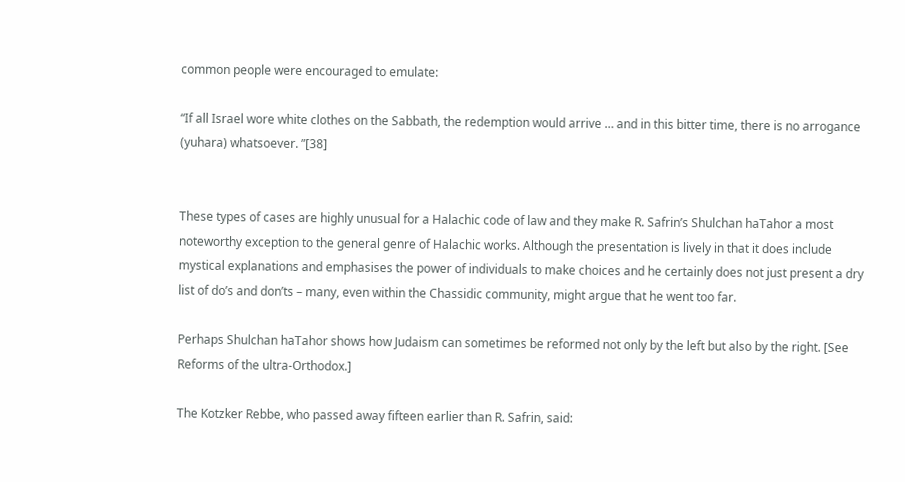common people were encouraged to emulate:

“If all Israel wore white clothes on the Sabbath, the redemption would arrive … and in this bitter time, there is no arrogance (yuhara) whatsoever. ”[38]


These types of cases are highly unusual for a Halachic code of law and they make R. Safrin’s Shulchan haTahor a most noteworthy exception to the general genre of Halachic works. Although the presentation is lively in that it does include mystical explanations and emphasises the power of individuals to make choices and he certainly does not just present a dry list of do’s and don’ts – many, even within the Chassidic community, might argue that he went too far.

Perhaps Shulchan haTahor shows how Judaism can sometimes be reformed not only by the left but also by the right. [See Reforms of the ultra-Orthodox.]

The Kotzker Rebbe, who passed away fifteen earlier than R. Safrin, said: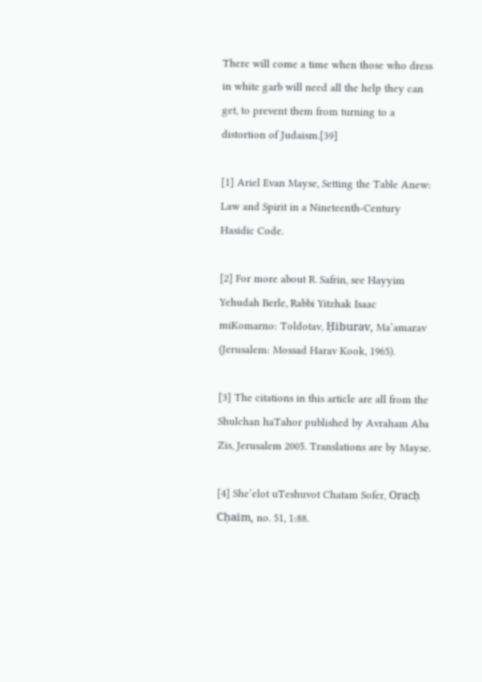There will come a time when those who dress in white garb will need all the help they can get, to prevent them from turning to a distortion of Judaism.[39]

[1] Ariel Evan Mayse, Setting the Table Anew: Law and Spirit in a Nineteenth-Century Hasidic Code.

[2] For more about R. Safrin, see Hayyim Yehudah Berle, Rabbi Yitzhak Isaac miKomarno: Toldotav, Ḥiburav, Ma’amarav (Jerusalem: Mossad Harav Kook, 1965).

[3] The citations in this article are all from the Shulchan haTahor published by Avraham Aba Zis, Jerusalem 2005. Translations are by Mayse.

[4] She’elot uTeshuvot Chatam Sofer, Oracḥ Cḥaim, no. 51, 1:88.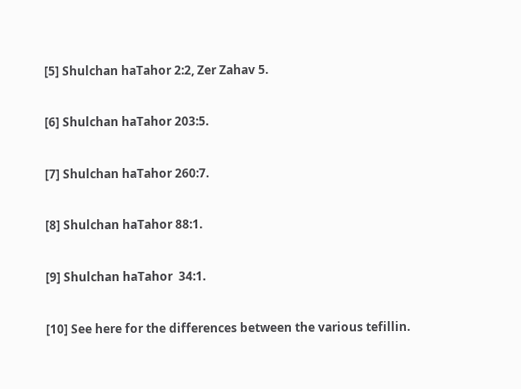[5] Shulchan haTahor 2:2, Zer Zahav 5.

[6] Shulchan haTahor 203:5.

[7] Shulchan haTahor 260:7.

[8] Shulchan haTahor 88:1.

[9] Shulchan haTahor  34:1.

[10] See here for the differences between the various tefillin.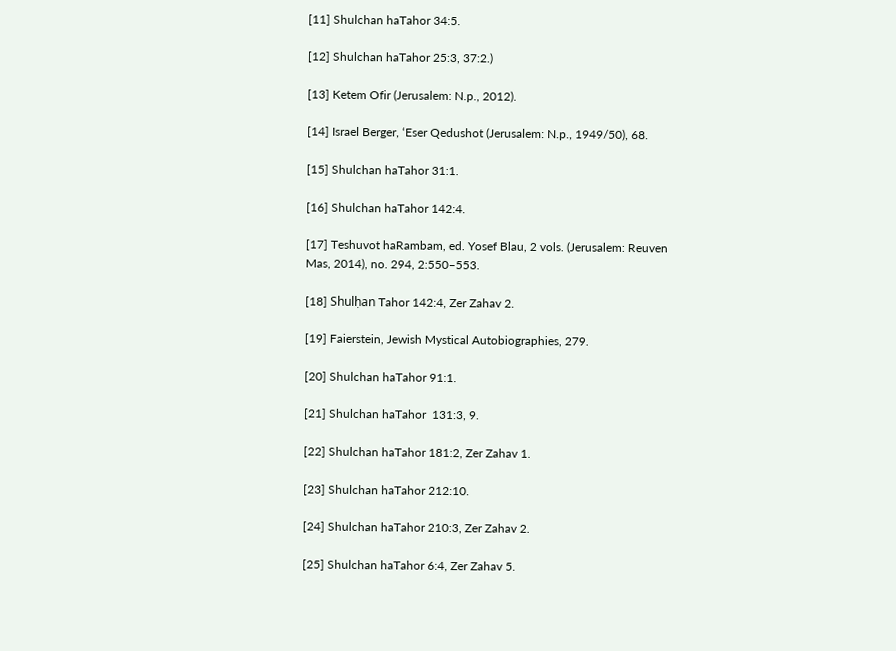[11] Shulchan haTahor 34:5.

[12] Shulchan haTahor 25:3, 37:2.)

[13] Ketem Ofir (Jerusalem: N.p., 2012).

[14] Israel Berger, ‘Eser Qedushot (Jerusalem: N.p., 1949/50), 68.

[15] Shulchan haTahor 31:1.

[16] Shulchan haTahor 142:4.

[17] Teshuvot haRambam, ed. Yosef Blau, 2 vols. (Jerusalem: Reuven Mas, 2014), no. 294, 2:550–553.

[18] Shulḥan Tahor 142:4, Zer Zahav 2.

[19] Faierstein, Jewish Mystical Autobiographies, 279.

[20] Shulchan haTahor 91:1.

[21] Shulchan haTahor  131:3, 9.

[22] Shulchan haTahor 181:2, Zer Zahav 1.

[23] Shulchan haTahor 212:10.

[24] Shulchan haTahor 210:3, Zer Zahav 2.

[25] Shulchan haTahor 6:4, Zer Zahav 5.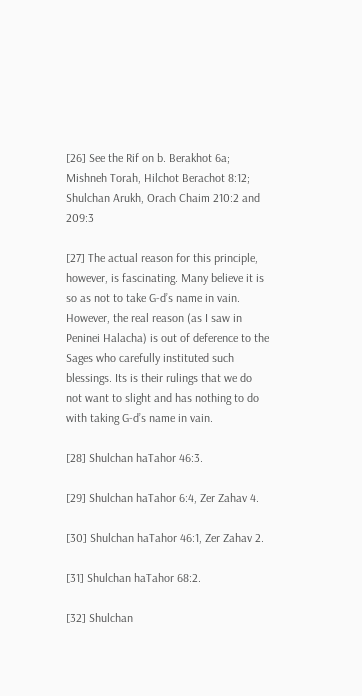[26] See the Rif on b. Berakhot 6a; Mishneh Torah, Hilchot Berachot 8:12; Shulchan Arukh, Orach Chaim 210:2 and 209:3

[27] The actual reason for this principle, however, is fascinating. Many believe it is so as not to take G-d’s name in vain. However, the real reason (as I saw in Peninei Halacha) is out of deference to the Sages who carefully instituted such blessings. Its is their rulings that we do not want to slight and has nothing to do with taking G-d’s name in vain.

[28] Shulchan haTahor 46:3.

[29] Shulchan haTahor 6:4, Zer Zahav 4.

[30] Shulchan haTahor 46:1, Zer Zahav 2.

[31] Shulchan haTahor 68:2.

[32] Shulchan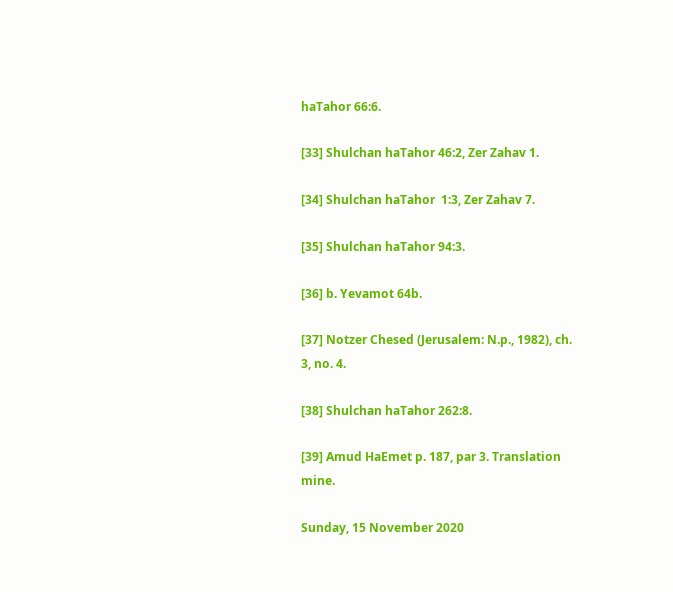haTahor 66:6.

[33] Shulchan haTahor 46:2, Zer Zahav 1.

[34] Shulchan haTahor  1:3, Zer Zahav 7.

[35] Shulchan haTahor 94:3.

[36] b. Yevamot 64b.

[37] Notzer Chesed (Jerusalem: N.p., 1982), ch. 3, no. 4.

[38] Shulchan haTahor 262:8.

[39] Amud HaEmet p. 187, par 3. Translation mine.

Sunday, 15 November 2020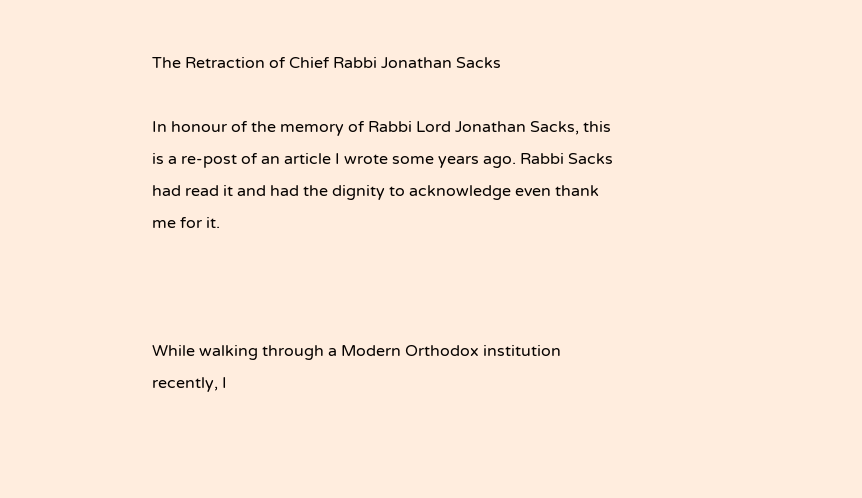The Retraction of Chief Rabbi Jonathan Sacks

In honour of the memory of Rabbi Lord Jonathan Sacks, this is a re-post of an article I wrote some years ago. Rabbi Sacks had read it and had the dignity to acknowledge even thank me for it.



While walking through a Modern Orthodox institution recently, I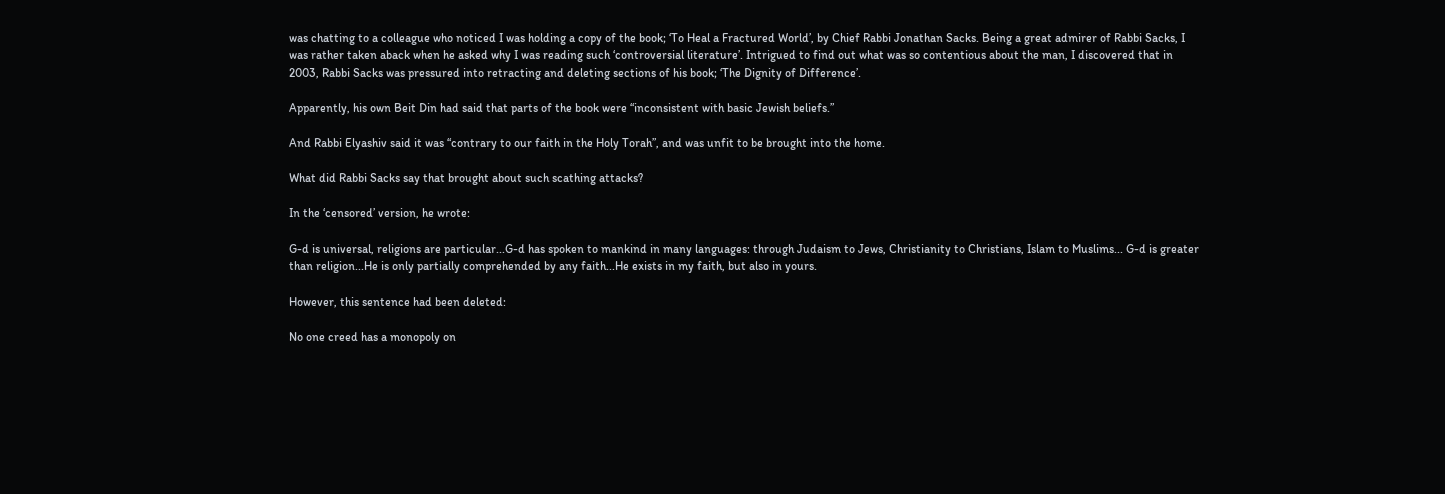was chatting to a colleague who noticed I was holding a copy of the book; ‘To Heal a Fractured World’, by Chief Rabbi Jonathan Sacks. Being a great admirer of Rabbi Sacks, I was rather taken aback when he asked why I was reading such ‘controversial literature’. Intrigued to find out what was so contentious about the man, I discovered that in 2003, Rabbi Sacks was pressured into retracting and deleting sections of his book; ‘The Dignity of Difference’.

Apparently, his own Beit Din had said that parts of the book were “inconsistent with basic Jewish beliefs.”

And Rabbi Elyashiv said it was “contrary to our faith in the Holy Torah”, and was unfit to be brought into the home.

What did Rabbi Sacks say that brought about such scathing attacks?

In the ‘censored’ version, he wrote:

G-d is universal, religions are particular...G-d has spoken to mankind in many languages: through Judaism to Jews, Christianity to Christians, Islam to Muslims... G-d is greater than religion...He is only partially comprehended by any faith...He exists in my faith, but also in yours.

However, this sentence had been deleted:

No one creed has a monopoly on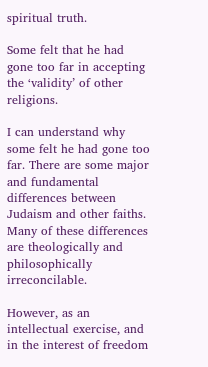spiritual truth.

Some felt that he had gone too far in accepting the ‘validity’ of other religions.

I can understand why some felt he had gone too far. There are some major and fundamental differences between Judaism and other faiths. Many of these differences are theologically and philosophically irreconcilable.

However, as an intellectual exercise, and in the interest of freedom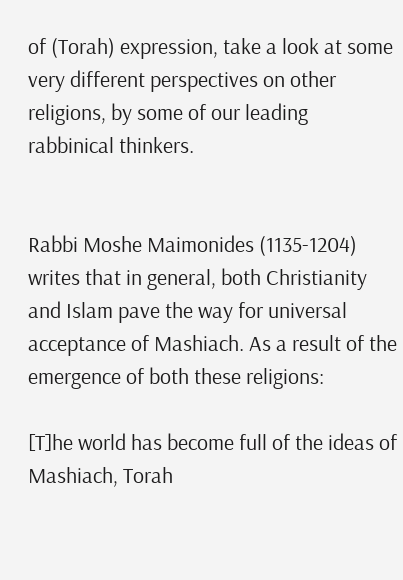of (Torah) expression, take a look at some very different perspectives on other religions, by some of our leading rabbinical thinkers.


Rabbi Moshe Maimonides (1135-1204) writes that in general, both Christianity and Islam pave the way for universal acceptance of Mashiach. As a result of the emergence of both these religions:

[T]he world has become full of the ideas of Mashiach, Torah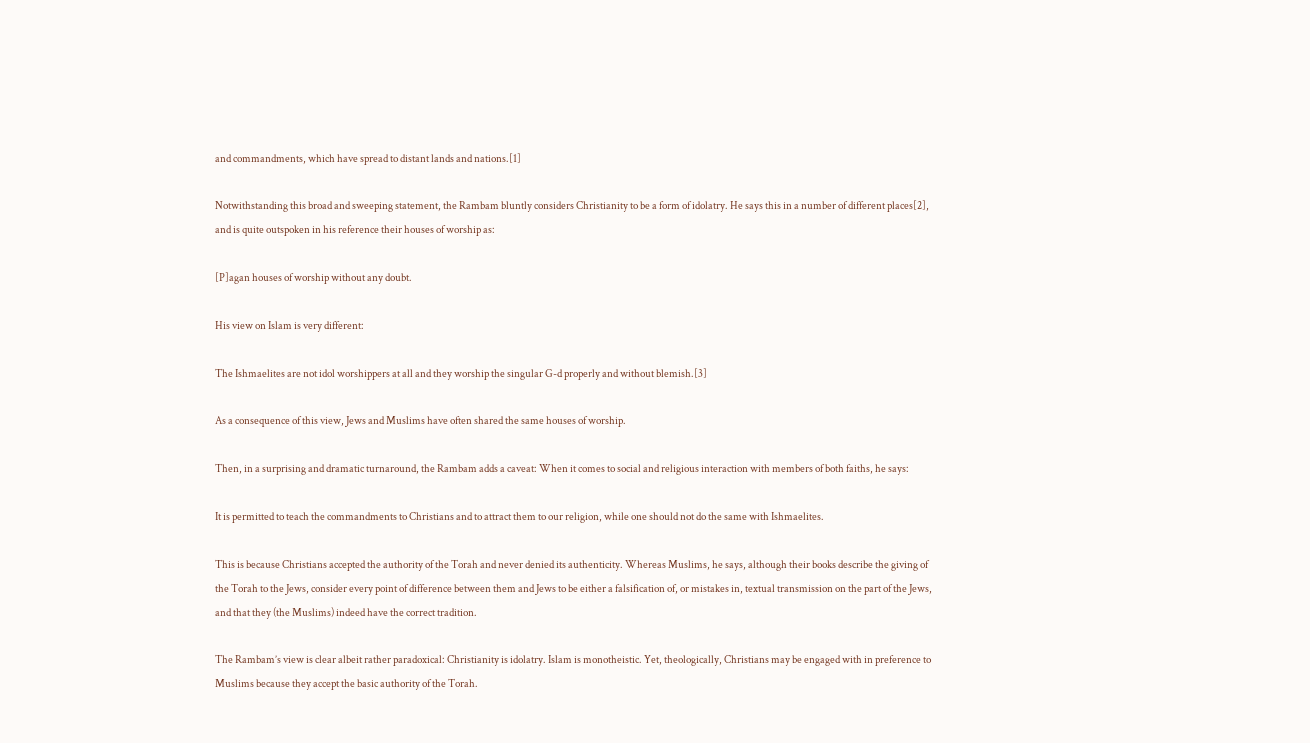and commandments, which have spread to distant lands and nations.[1]

Notwithstanding this broad and sweeping statement, the Rambam bluntly considers Christianity to be a form of idolatry. He says this in a number of different places[2], and is quite outspoken in his reference their houses of worship as:

[P]agan houses of worship without any doubt.

His view on Islam is very different:

The Ishmaelites are not idol worshippers at all and they worship the singular G-d properly and without blemish.[3]

As a consequence of this view, Jews and Muslims have often shared the same houses of worship.

Then, in a surprising and dramatic turnaround, the Rambam adds a caveat: When it comes to social and religious interaction with members of both faiths, he says:

It is permitted to teach the commandments to Christians and to attract them to our religion, while one should not do the same with Ishmaelites.

This is because Christians accepted the authority of the Torah and never denied its authenticity. Whereas Muslims, he says, although their books describe the giving of the Torah to the Jews, consider every point of difference between them and Jews to be either a falsification of, or mistakes in, textual transmission on the part of the Jews, and that they (the Muslims) indeed have the correct tradition.

The Rambam’s view is clear albeit rather paradoxical: Christianity is idolatry. Islam is monotheistic. Yet, theologically, Christians may be engaged with in preference to Muslims because they accept the basic authority of the Torah.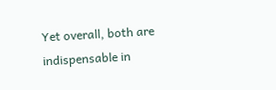Yet overall, both are indispensable in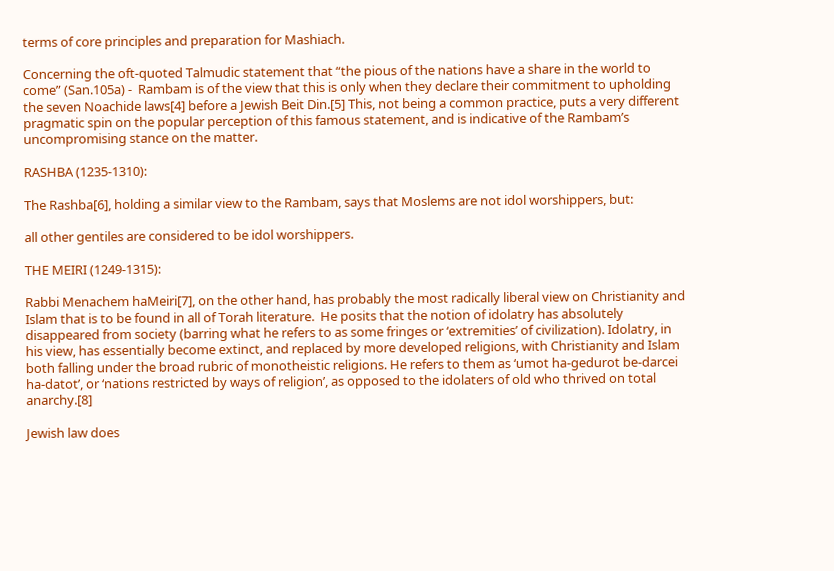terms of core principles and preparation for Mashiach.

Concerning the oft-quoted Talmudic statement that “the pious of the nations have a share in the world to come” (San.105a) -  Rambam is of the view that this is only when they declare their commitment to upholding the seven Noachide laws[4] before a Jewish Beit Din.[5] This, not being a common practice, puts a very different pragmatic spin on the popular perception of this famous statement, and is indicative of the Rambam’s uncompromising stance on the matter.

RASHBA (1235-1310):

The Rashba[6], holding a similar view to the Rambam, says that Moslems are not idol worshippers, but:

all other gentiles are considered to be idol worshippers.

THE MEIRI (1249-1315):

Rabbi Menachem haMeiri[7], on the other hand, has probably the most radically liberal view on Christianity and Islam that is to be found in all of Torah literature.  He posits that the notion of idolatry has absolutely disappeared from society (barring what he refers to as some fringes or ‘extremities’ of civilization). Idolatry, in his view, has essentially become extinct, and replaced by more developed religions, with Christianity and Islam both falling under the broad rubric of monotheistic religions. He refers to them as ‘umot ha-gedurot be-darcei ha-datot’, or ‘nations restricted by ways of religion’, as opposed to the idolaters of old who thrived on total anarchy.[8]

Jewish law does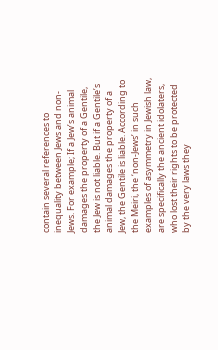contain several references to inequality between Jews and non-Jews. For example; If a Jew’s animal damages the property of a Gentile, the Jew is not liable. But if a Gentile’s animal damages the property of a Jew, the Gentile is liable. According to the Meiri, the ‘non-Jews’ in such examples of asymmetry in Jewish law, are specifically the ancient idolaters, who lost their rights to be protected by the very laws they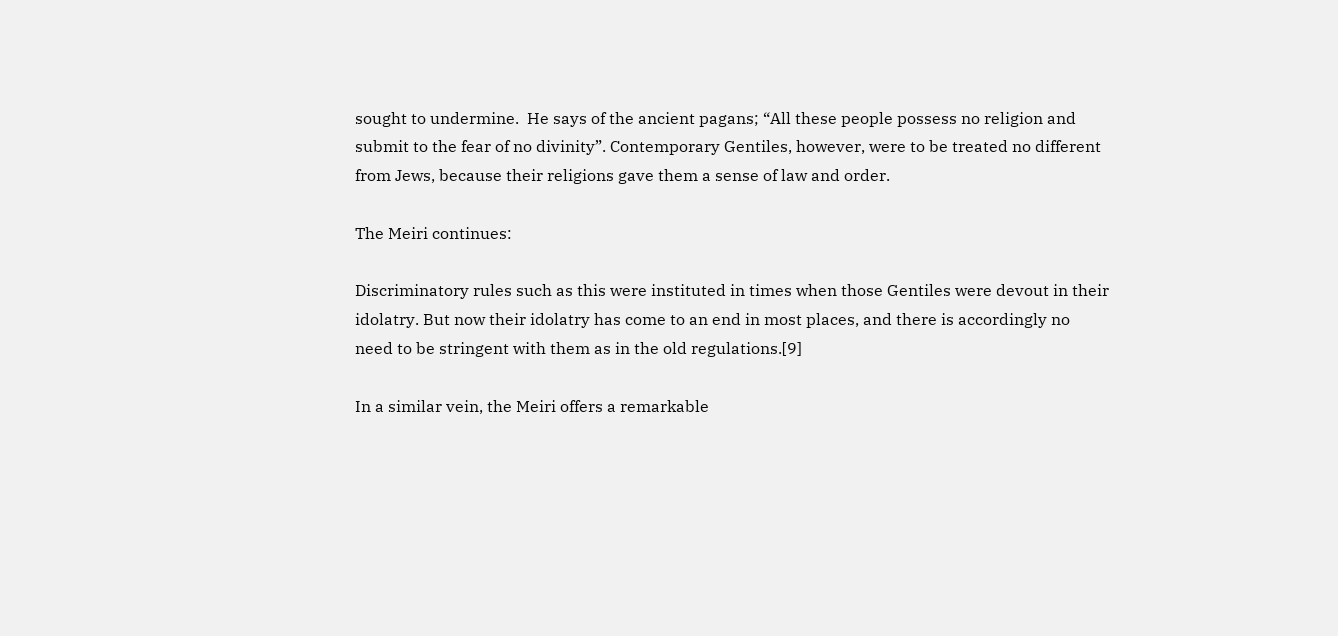sought to undermine.  He says of the ancient pagans; “All these people possess no religion and submit to the fear of no divinity”. Contemporary Gentiles, however, were to be treated no different from Jews, because their religions gave them a sense of law and order.

The Meiri continues:

Discriminatory rules such as this were instituted in times when those Gentiles were devout in their idolatry. But now their idolatry has come to an end in most places, and there is accordingly no need to be stringent with them as in the old regulations.[9]

In a similar vein, the Meiri offers a remarkable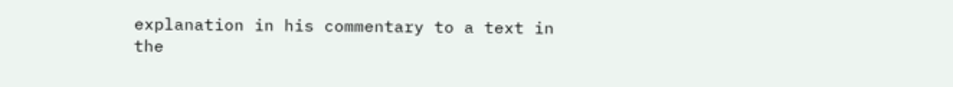explanation in his commentary to a text in the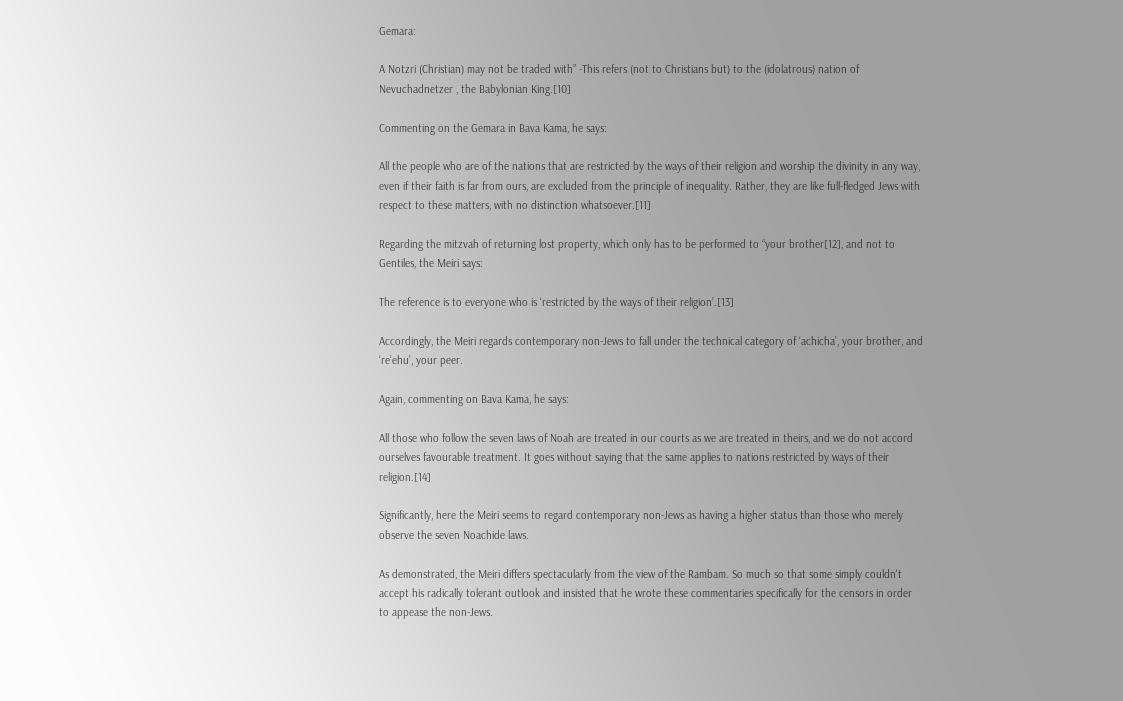Gemara:

A Notzri (Christian) may not be traded with” -This refers (not to Christians but) to the (idolatrous) nation of Nevuchadnetzer , the Babylonian King.[10]

Commenting on the Gemara in Bava Kama, he says:

All the people who are of the nations that are restricted by the ways of their religion and worship the divinity in any way, even if their faith is far from ours, are excluded from the principle of inequality. Rather, they are like full-fledged Jews with respect to these matters, with no distinction whatsoever.[11]

Regarding the mitzvah of returning lost property, which only has to be performed to “your brother[12], and not to Gentiles, the Meiri says:

The reference is to everyone who is ‘restricted by the ways of their religion’.[13]

Accordingly, the Meiri regards contemporary non-Jews to fall under the technical category of ‘achicha’, your brother, and ‘re’ehu’, your peer.

Again, commenting on Bava Kama, he says:

All those who follow the seven laws of Noah are treated in our courts as we are treated in theirs, and we do not accord ourselves favourable treatment. It goes without saying that the same applies to nations restricted by ways of their religion.[14]

Significantly, here the Meiri seems to regard contemporary non-Jews as having a higher status than those who merely observe the seven Noachide laws.

As demonstrated, the Meiri differs spectacularly from the view of the Rambam. So much so that some simply couldn't accept his radically tolerant outlook and insisted that he wrote these commentaries specifically for the censors in order to appease the non-Jews.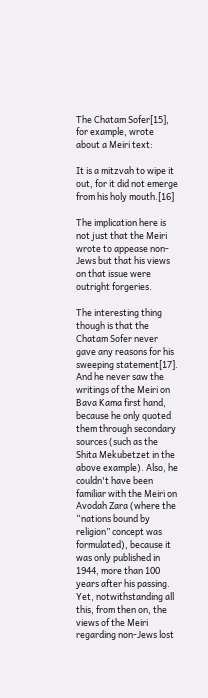The Chatam Sofer[15], for example, wrote about a Meiri text:

It is a mitzvah to wipe it out, for it did not emerge from his holy mouth.[16]

The implication here is not just that the Meiri wrote to appease non-Jews but that his views on that issue were outright forgeries.

The interesting thing though is that the Chatam Sofer never gave any reasons for his sweeping statement[17]. And he never saw the writings of the Meiri on Bava Kama first hand, because he only quoted them through secondary sources (such as the Shita Mekubetzet in the above example). Also, he couldn't have been familiar with the Meiri on Avodah Zara (where the “nations bound by religion” concept was formulated), because it was only published in 1944, more than 100 years after his passing. Yet, notwithstanding all this, from then on, the views of the Meiri regarding non-Jews lost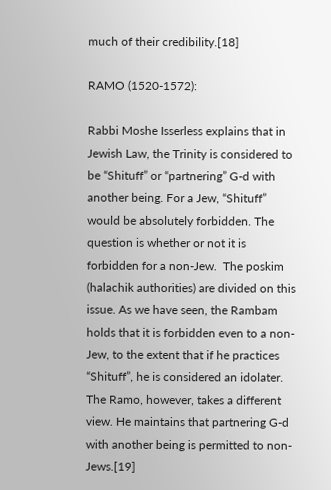much of their credibility.[18]

RAMO (1520-1572):

Rabbi Moshe Isserless explains that in Jewish Law, the Trinity is considered to be “Shituff” or “partnering” G-d with another being. For a Jew, “Shituff” would be absolutely forbidden. The question is whether or not it is forbidden for a non-Jew.  The poskim (halachik authorities) are divided on this issue. As we have seen, the Rambam holds that it is forbidden even to a non-Jew, to the extent that if he practices “Shituff”, he is considered an idolater. The Ramo, however, takes a different view. He maintains that partnering G-d with another being is permitted to non-Jews.[19]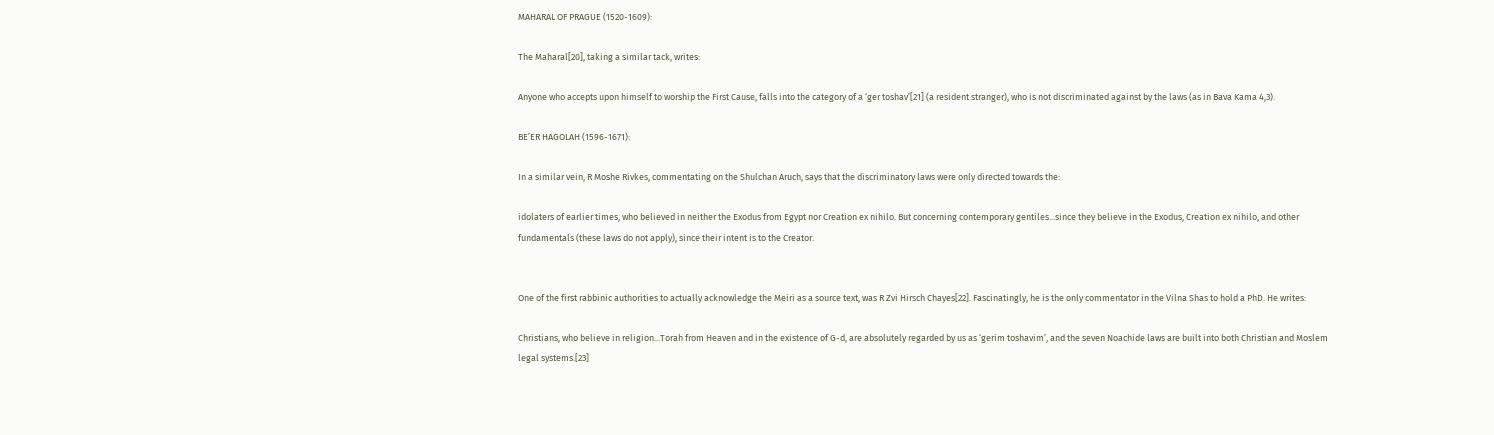MAHARAL OF PRAGUE (1520-1609):

The Maharal[20], taking a similar tack, writes:

Anyone who accepts upon himself to worship the First Cause, falls into the category of a ‘ger toshav’[21] (a resident stranger), who is not discriminated against by the laws (as in Bava Kama 4,3).

BE’ER HAGOLAH (1596-1671):

In a similar vein, R Moshe Rivkes, commentating on the Shulchan Aruch, says that the discriminatory laws were only directed towards the:

idolaters of earlier times, who believed in neither the Exodus from Egypt nor Creation ex nihilo. But concerning contemporary gentiles...since they believe in the Exodus, Creation ex nihilo, and other fundamentals (these laws do not apply), since their intent is to the Creator.


One of the first rabbinic authorities to actually acknowledge the Meiri as a source text, was R Zvi Hirsch Chayes[22]. Fascinatingly, he is the only commentator in the Vilna Shas to hold a PhD. He writes:

Christians, who believe in religion...Torah from Heaven and in the existence of G-d, are absolutely regarded by us as ‘gerim toshavim’, and the seven Noachide laws are built into both Christian and Moslem legal systems.[23]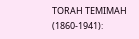TORAH TEMIMAH (1860-1941):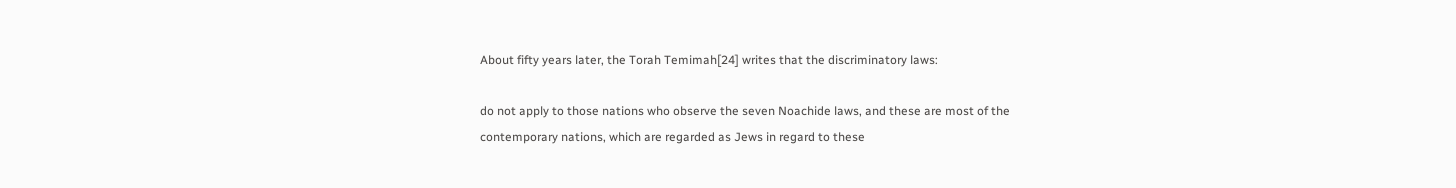About fifty years later, the Torah Temimah[24] writes that the discriminatory laws:

do not apply to those nations who observe the seven Noachide laws, and these are most of the contemporary nations, which are regarded as Jews in regard to these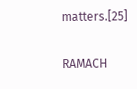matters.[25]

RAMACH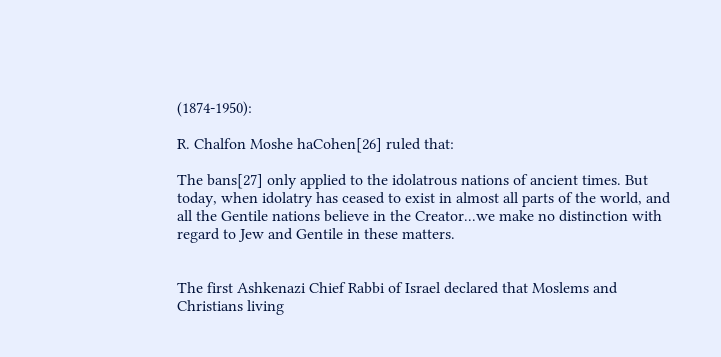(1874-1950):

R. Chalfon Moshe haCohen[26] ruled that:

The bans[27] only applied to the idolatrous nations of ancient times. But today, when idolatry has ceased to exist in almost all parts of the world, and all the Gentile nations believe in the Creator...we make no distinction with regard to Jew and Gentile in these matters.


The first Ashkenazi Chief Rabbi of Israel declared that Moslems and Christians living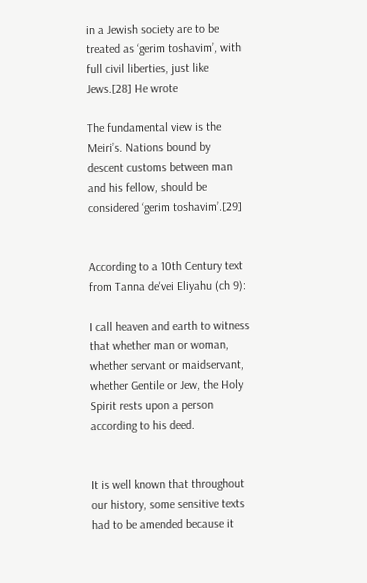in a Jewish society are to be treated as ‘gerim toshavim’, with full civil liberties, just like Jews.[28] He wrote

The fundamental view is the Meiri’s. Nations bound by descent customs between man and his fellow, should be considered ‘gerim toshavim’.[29]


According to a 10th Century text from Tanna de'vei Eliyahu (ch 9):

I call heaven and earth to witness that whether man or woman, whether servant or maidservant, whether Gentile or Jew, the Holy Spirit rests upon a person according to his deed.


It is well known that throughout our history, some sensitive texts had to be amended because it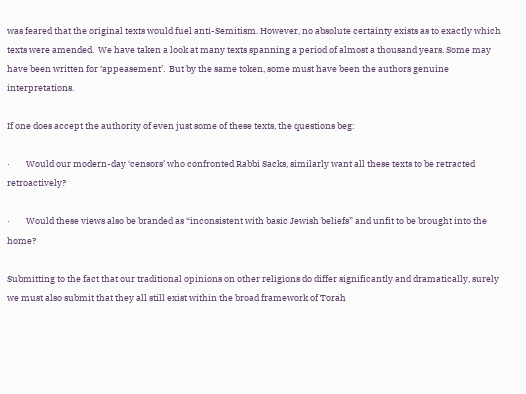was feared that the original texts would fuel anti-Semitism. However, no absolute certainty exists as to exactly which texts were amended.  We have taken a look at many texts spanning a period of almost a thousand years. Some may have been written for ‘appeasement’.  But by the same token, some must have been the authors genuine interpretations.

If one does accept the authority of even just some of these texts, the questions beg:

·        Would our modern-day ‘censors’ who confronted Rabbi Sacks, similarly want all these texts to be retracted retroactively?

·        Would these views also be branded as “inconsistent with basic Jewish beliefs” and unfit to be brought into the home?

Submitting to the fact that our traditional opinions on other religions do differ significantly and dramatically, surely we must also submit that they all still exist within the broad framework of Torah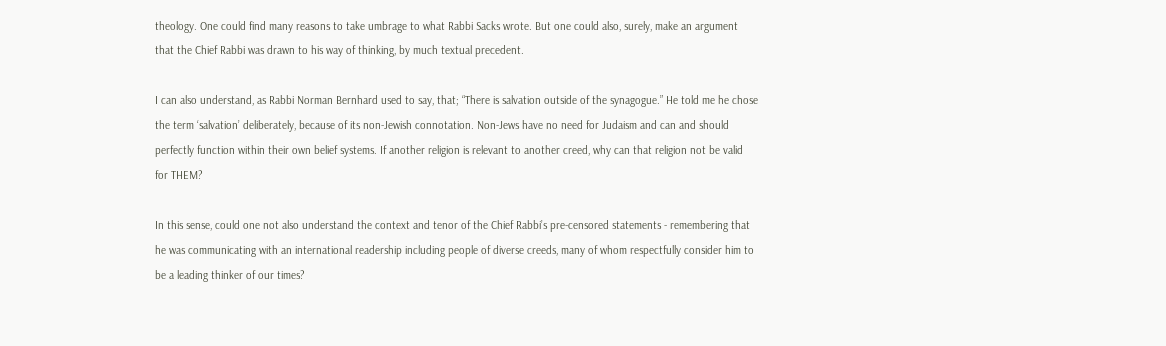theology. One could find many reasons to take umbrage to what Rabbi Sacks wrote. But one could also, surely, make an argument that the Chief Rabbi was drawn to his way of thinking, by much textual precedent.

I can also understand, as Rabbi Norman Bernhard used to say, that; “There is salvation outside of the synagogue.” He told me he chose the term ‘salvation’ deliberately, because of its non-Jewish connotation. Non-Jews have no need for Judaism and can and should perfectly function within their own belief systems. If another religion is relevant to another creed, why can that religion not be valid for THEM?

In this sense, could one not also understand the context and tenor of the Chief Rabbi’s pre-censored statements - remembering that he was communicating with an international readership including people of diverse creeds, many of whom respectfully consider him to be a leading thinker of our times?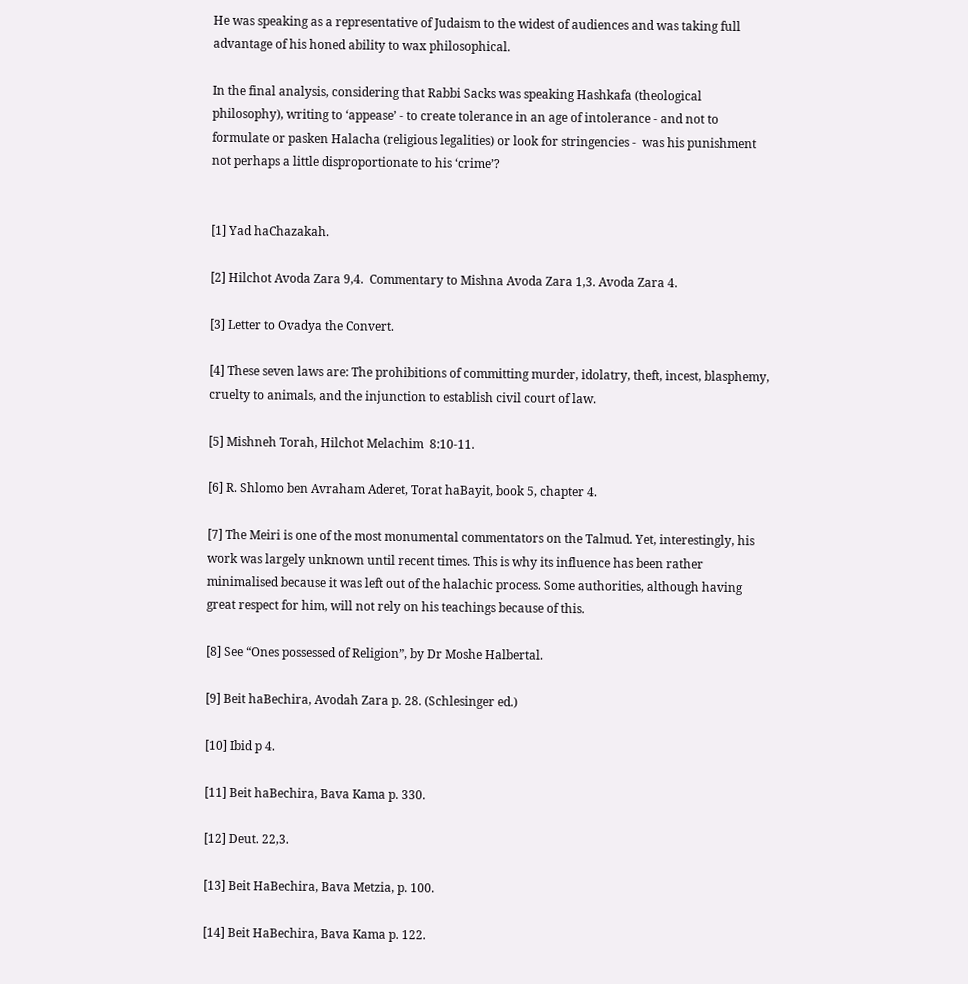He was speaking as a representative of Judaism to the widest of audiences and was taking full advantage of his honed ability to wax philosophical.

In the final analysis, considering that Rabbi Sacks was speaking Hashkafa (theological philosophy), writing to ‘appease’ - to create tolerance in an age of intolerance - and not to formulate or pasken Halacha (religious legalities) or look for stringencies -  was his punishment not perhaps a little disproportionate to his ‘crime’?


[1] Yad haChazakah.

[2] Hilchot Avoda Zara 9,4.  Commentary to Mishna Avoda Zara 1,3. Avoda Zara 4.

[3] Letter to Ovadya the Convert.

[4] These seven laws are: The prohibitions of committing murder, idolatry, theft, incest, blasphemy, cruelty to animals, and the injunction to establish civil court of law.

[5] Mishneh Torah, Hilchot Melachim  8:10-11.

[6] R. Shlomo ben Avraham Aderet, Torat haBayit, book 5, chapter 4.

[7] The Meiri is one of the most monumental commentators on the Talmud. Yet, interestingly, his work was largely unknown until recent times. This is why its influence has been rather minimalised because it was left out of the halachic process. Some authorities, although having great respect for him, will not rely on his teachings because of this.

[8] See “Ones possessed of Religion”, by Dr Moshe Halbertal.

[9] Beit haBechira, Avodah Zara p. 28. (Schlesinger ed.)

[10] Ibid p 4.

[11] Beit haBechira, Bava Kama p. 330.

[12] Deut. 22,3.

[13] Beit HaBechira, Bava Metzia, p. 100.

[14] Beit HaBechira, Bava Kama p. 122.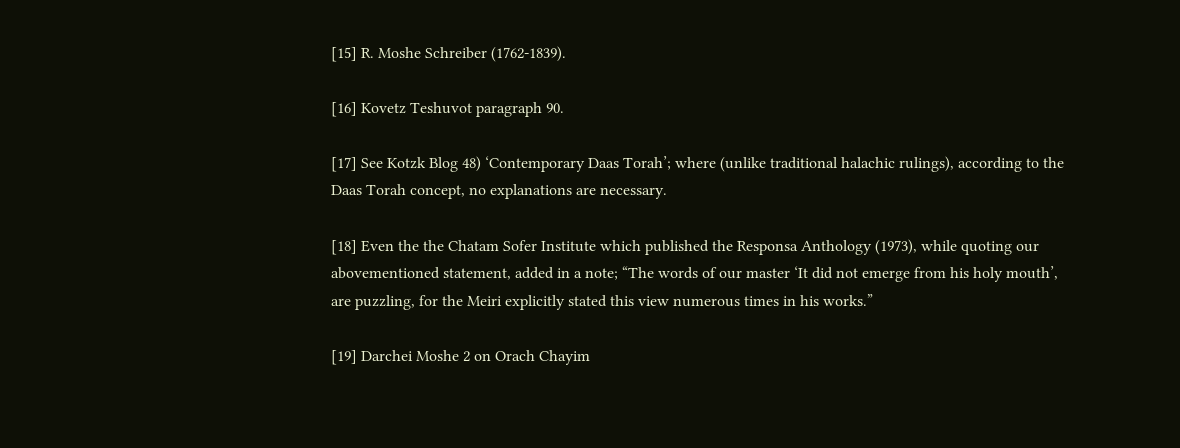[15] R. Moshe Schreiber (1762-1839).

[16] Kovetz Teshuvot paragraph 90.

[17] See Kotzk Blog 48) ‘Contemporary Daas Torah’; where (unlike traditional halachic rulings), according to the Daas Torah concept, no explanations are necessary.

[18] Even the the Chatam Sofer Institute which published the Responsa Anthology (1973), while quoting our abovementioned statement, added in a note; “The words of our master ‘It did not emerge from his holy mouth’, are puzzling, for the Meiri explicitly stated this view numerous times in his works.”

[19] Darchei Moshe 2 on Orach Chayim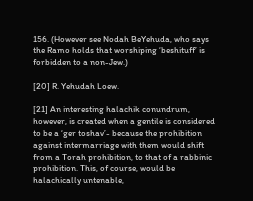156. (However see Nodah BeYehuda, who says the Ramo holds that worshiping ‘beshituff’ is forbidden to a non-Jew.)

[20] R. Yehudah Loew.

[21] An interesting halachik conundrum, however, is created when a gentile is considered to be a ‘ger toshav’- because the prohibition against intermarriage with them would shift from a Torah prohibition, to that of a rabbinic prohibition. This, of course, would be halachically untenable,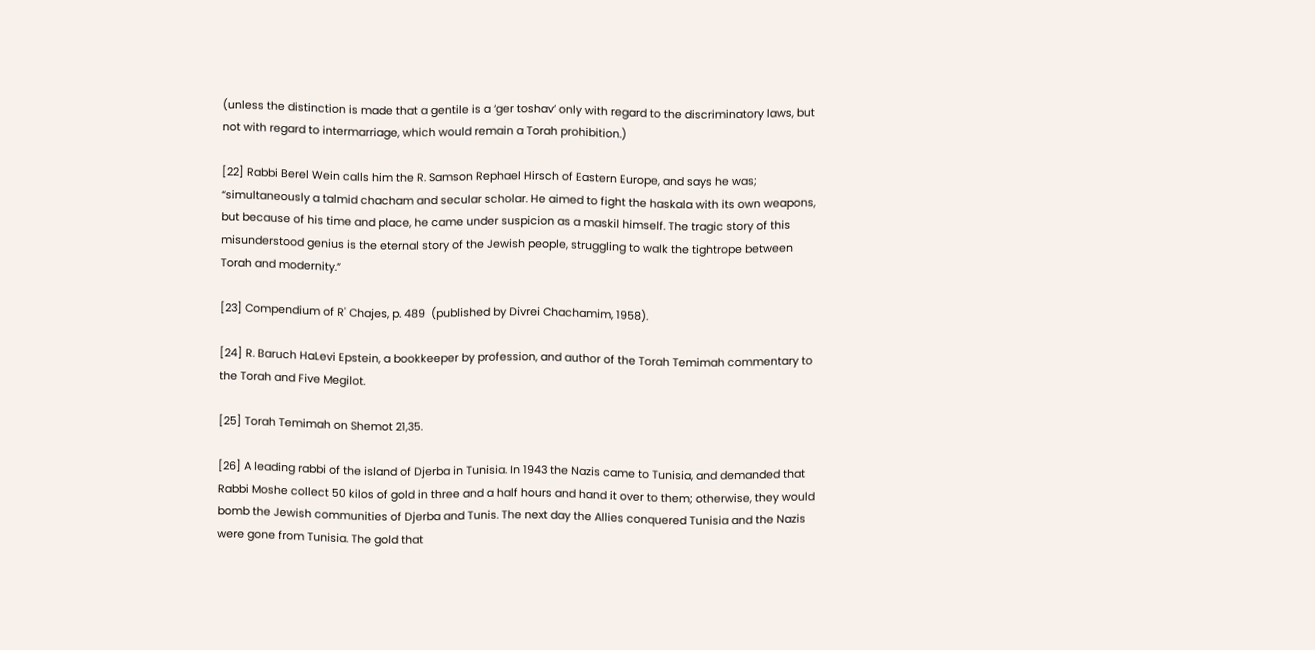(unless the distinction is made that a gentile is a ‘ger toshav’ only with regard to the discriminatory laws, but not with regard to intermarriage, which would remain a Torah prohibition.)

[22] Rabbi Berel Wein calls him the R. Samson Rephael Hirsch of Eastern Europe, and says he was; “simultaneously a talmid chacham and secular scholar. He aimed to fight the haskala with its own weapons, but because of his time and place, he came under suspicion as a maskil himself. The tragic story of this misunderstood genius is the eternal story of the Jewish people, struggling to walk the tightrope between Torah and modernity.”

[23] Compendium of R' Chajes, p. 489  (published by Divrei Chachamim, 1958).

[24] R. Baruch HaLevi Epstein, a bookkeeper by profession, and author of the Torah Temimah commentary to the Torah and Five Megilot.

[25] Torah Temimah on Shemot 21,35.

[26] A leading rabbi of the island of Djerba in Tunisia. In 1943 the Nazis came to Tunisia, and demanded that Rabbi Moshe collect 50 kilos of gold in three and a half hours and hand it over to them; otherwise, they would bomb the Jewish communities of Djerba and Tunis. The next day the Allies conquered Tunisia and the Nazis were gone from Tunisia. The gold that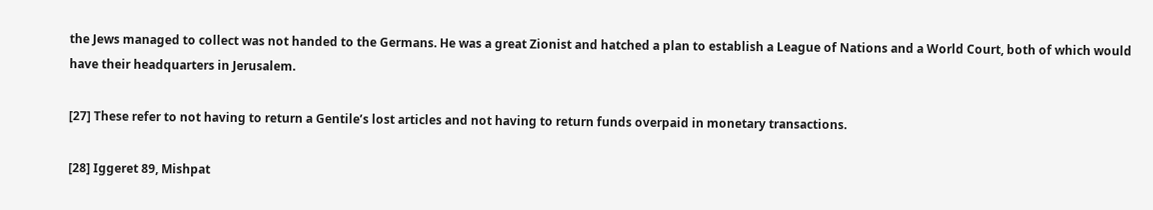the Jews managed to collect was not handed to the Germans. He was a great Zionist and hatched a plan to establish a League of Nations and a World Court, both of which would have their headquarters in Jerusalem.

[27] These refer to not having to return a Gentile’s lost articles and not having to return funds overpaid in monetary transactions.

[28] Iggeret 89, Mishpat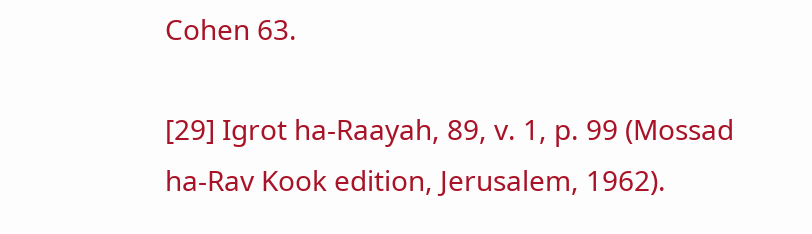Cohen 63.

[29] Igrot ha-Raayah, 89, v. 1, p. 99 (Mossad ha-Rav Kook edition, Jerusalem, 1962).